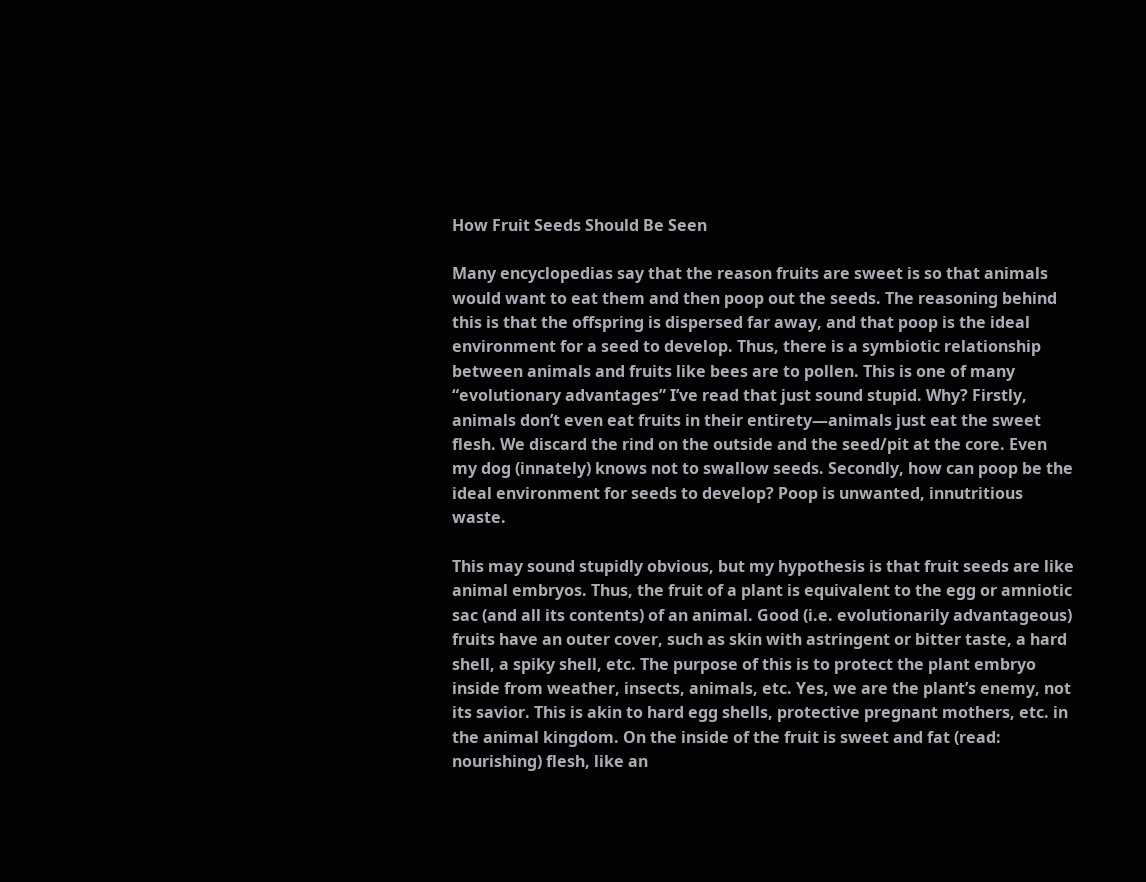How Fruit Seeds Should Be Seen

Many encyclopedias say that the reason fruits are sweet is so that animals would want to eat them and then poop out the seeds. The reasoning behind this is that the offspring is dispersed far away, and that poop is the ideal environment for a seed to develop. Thus, there is a symbiotic relationship between animals and fruits like bees are to pollen. This is one of many “evolutionary advantages” I’ve read that just sound stupid. Why? Firstly, animals don’t even eat fruits in their entirety—animals just eat the sweet flesh. We discard the rind on the outside and the seed/pit at the core. Even my dog (innately) knows not to swallow seeds. Secondly, how can poop be the ideal environment for seeds to develop? Poop is unwanted, innutritious waste.

This may sound stupidly obvious, but my hypothesis is that fruit seeds are like animal embryos. Thus, the fruit of a plant is equivalent to the egg or amniotic sac (and all its contents) of an animal. Good (i.e. evolutionarily advantageous) fruits have an outer cover, such as skin with astringent or bitter taste, a hard shell, a spiky shell, etc. The purpose of this is to protect the plant embryo inside from weather, insects, animals, etc. Yes, we are the plant’s enemy, not its savior. This is akin to hard egg shells, protective pregnant mothers, etc. in the animal kingdom. On the inside of the fruit is sweet and fat (read: nourishing) flesh, like an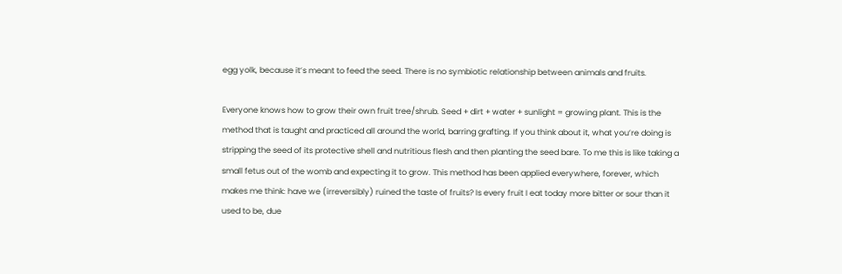egg yolk, because it’s meant to feed the seed. There is no symbiotic relationship between animals and fruits.

Everyone knows how to grow their own fruit tree/shrub. Seed + dirt + water + sunlight = growing plant. This is the method that is taught and practiced all around the world, barring grafting. If you think about it, what you’re doing is stripping the seed of its protective shell and nutritious flesh and then planting the seed bare. To me this is like taking a small fetus out of the womb and expecting it to grow. This method has been applied everywhere, forever, which makes me think: have we (irreversibly) ruined the taste of fruits? Is every fruit I eat today more bitter or sour than it used to be, due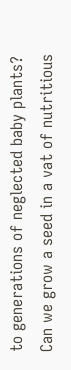to generations of neglected baby plants? Can we grow a seed in a vat of nutritious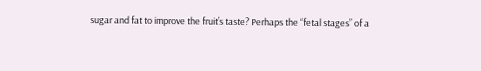sugar and fat to improve the fruit’s taste? Perhaps the “fetal stages” of a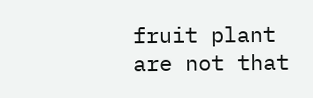fruit plant are not that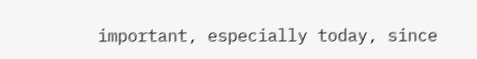important, especially today, since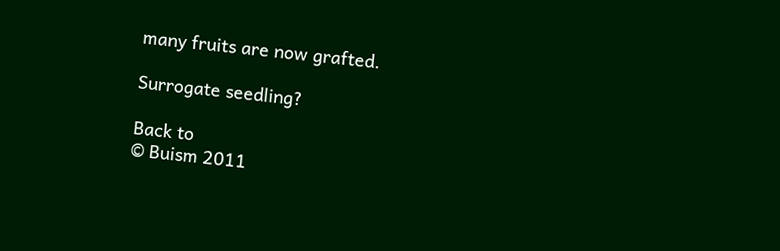many fruits are now grafted.

Surrogate seedling?

Back to
© Buism 2011